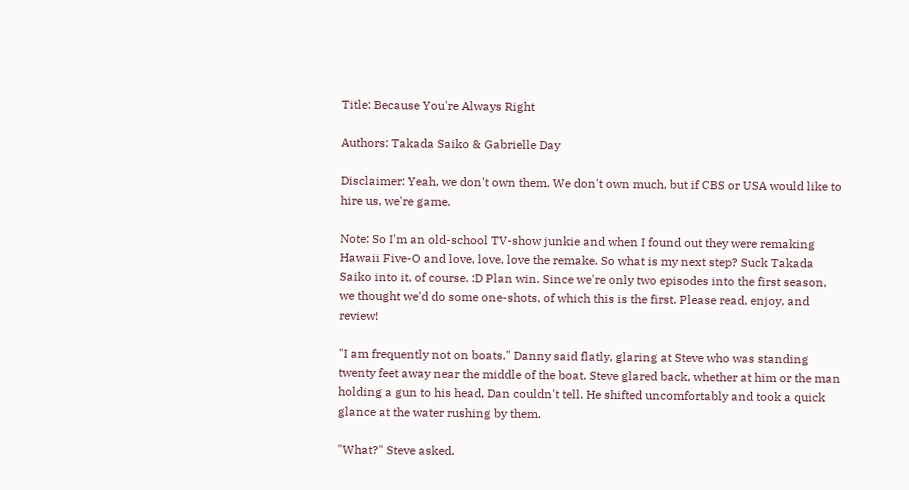Title: Because You're Always Right

Authors: Takada Saiko & Gabrielle Day

Disclaimer: Yeah, we don't own them. We don't own much, but if CBS or USA would like to hire us, we're game.

Note: So I'm an old-school TV-show junkie and when I found out they were remaking Hawaii Five-O and love, love, love the remake. So what is my next step? Suck Takada Saiko into it, of course. :D Plan win. Since we're only two episodes into the first season, we thought we'd do some one-shots, of which this is the first. Please read, enjoy, and review!

"I am frequently not on boats." Danny said flatly, glaring at Steve who was standing twenty feet away near the middle of the boat. Steve glared back, whether at him or the man holding a gun to his head, Dan couldn't tell. He shifted uncomfortably and took a quick glance at the water rushing by them.

"What?" Steve asked.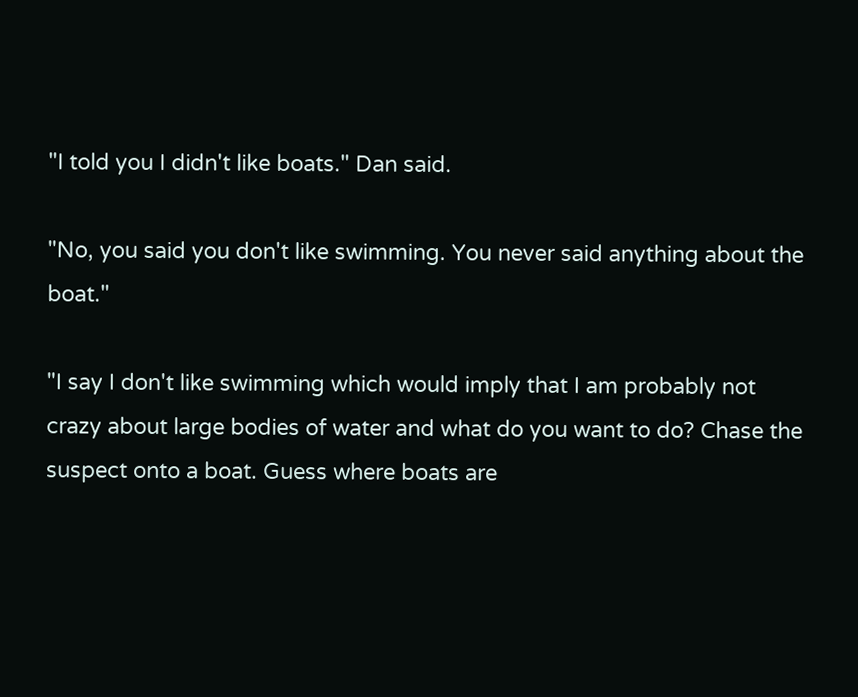"I told you I didn't like boats." Dan said.

"No, you said you don't like swimming. You never said anything about the boat."

"I say I don't like swimming which would imply that I am probably not crazy about large bodies of water and what do you want to do? Chase the suspect onto a boat. Guess where boats are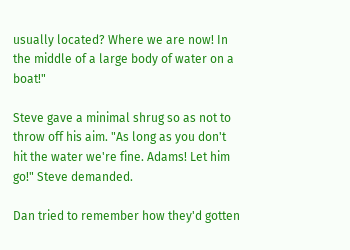usually located? Where we are now! In the middle of a large body of water on a boat!"

Steve gave a minimal shrug so as not to throw off his aim. "As long as you don't hit the water we're fine. Adams! Let him go!" Steve demanded.

Dan tried to remember how they'd gotten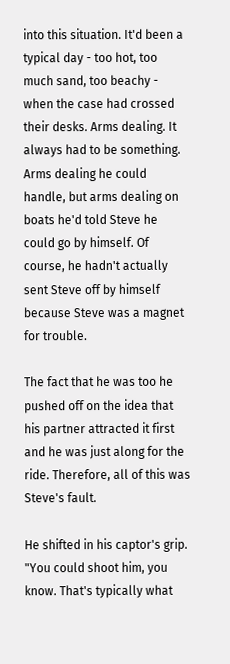into this situation. It'd been a typical day - too hot, too much sand, too beachy - when the case had crossed their desks. Arms dealing. It always had to be something. Arms dealing he could handle, but arms dealing on boats he'd told Steve he could go by himself. Of course, he hadn't actually sent Steve off by himself because Steve was a magnet for trouble.

The fact that he was too he pushed off on the idea that his partner attracted it first and he was just along for the ride. Therefore, all of this was Steve's fault.

He shifted in his captor's grip. "You could shoot him, you know. That's typically what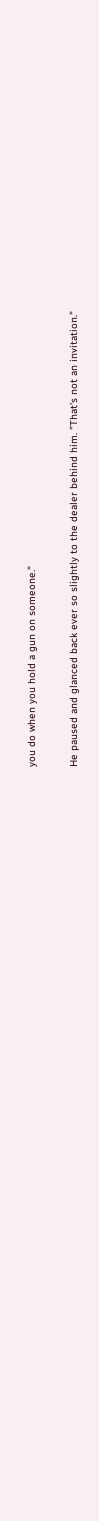you do when you hold a gun on someone."

He paused and glanced back ever so slightly to the dealer behind him. "That's not an invitation."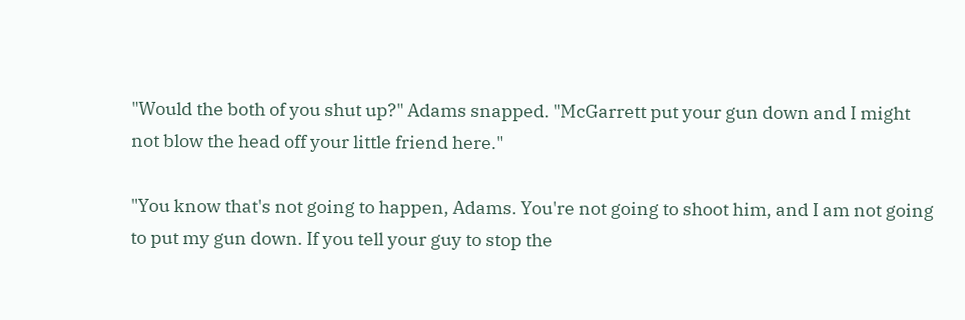"Would the both of you shut up?" Adams snapped. "McGarrett put your gun down and I might not blow the head off your little friend here."

"You know that's not going to happen, Adams. You're not going to shoot him, and I am not going to put my gun down. If you tell your guy to stop the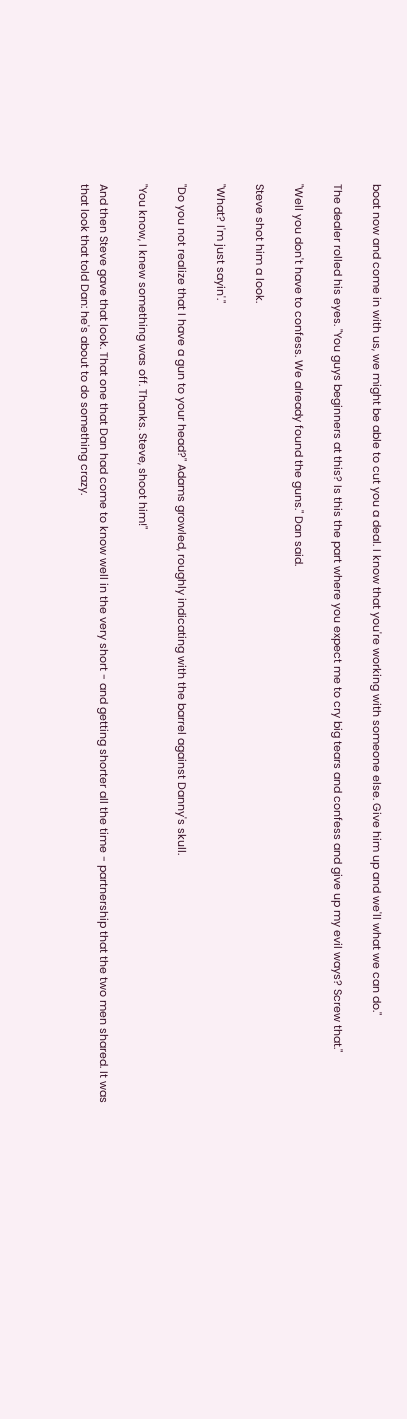boat now and come in with us, we might be able to cut you a deal. I know that you're working with someone else. Give him up and we'll what we can do."

The dealer rolled his eyes. "You guys beginners at this? Is this the part where you expect me to cry big tears and confess and give up my evil ways? Screw that."

"Well you don't have to confess. We already found the guns." Dan said.

Steve shot him a look.

"What? I'm just sayin'."

"Do you not realize that I have a gun to your head?" Adams growled, roughly indicating with the barrel against Danny's skull.

"You know, I knew something was off. Thanks. Steve, shoot him!"

And then Steve gave that look. That one that Dan had come to know well in the very short - and getting shorter all the time - partnership that the two men shared. It was that look that told Dan: he's about to do something crazy.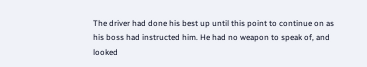The driver had done his best up until this point to continue on as his boss had instructed him. He had no weapon to speak of, and looked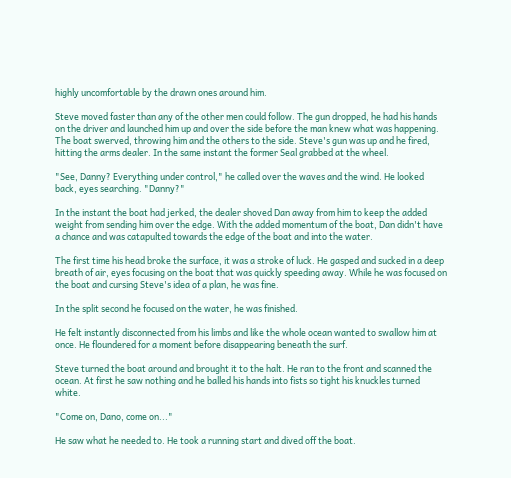highly uncomfortable by the drawn ones around him.

Steve moved faster than any of the other men could follow. The gun dropped, he had his hands on the driver and launched him up and over the side before the man knew what was happening. The boat swerved, throwing him and the others to the side. Steve's gun was up and he fired, hitting the arms dealer. In the same instant the former Seal grabbed at the wheel.

"See, Danny? Everything under control," he called over the waves and the wind. He looked back, eyes searching. "Danny?"

In the instant the boat had jerked, the dealer shoved Dan away from him to keep the added weight from sending him over the edge. With the added momentum of the boat, Dan didn't have a chance and was catapulted towards the edge of the boat and into the water.

The first time his head broke the surface, it was a stroke of luck. He gasped and sucked in a deep breath of air, eyes focusing on the boat that was quickly speeding away. While he was focused on the boat and cursing Steve's idea of a plan, he was fine.

In the split second he focused on the water, he was finished.

He felt instantly disconnected from his limbs and like the whole ocean wanted to swallow him at once. He floundered for a moment before disappearing beneath the surf.

Steve turned the boat around and brought it to the halt. He ran to the front and scanned the ocean. At first he saw nothing and he balled his hands into fists so tight his knuckles turned white.

"Come on, Dano, come on..."

He saw what he needed to. He took a running start and dived off the boat.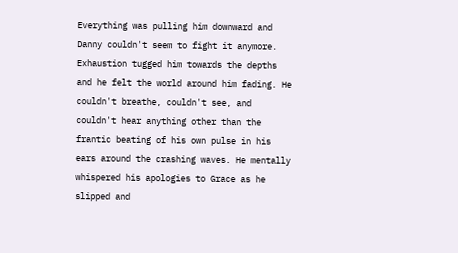Everything was pulling him downward and Danny couldn't seem to fight it anymore. Exhaustion tugged him towards the depths and he felt the world around him fading. He couldn't breathe, couldn't see, and couldn't hear anything other than the frantic beating of his own pulse in his ears around the crashing waves. He mentally whispered his apologies to Grace as he slipped and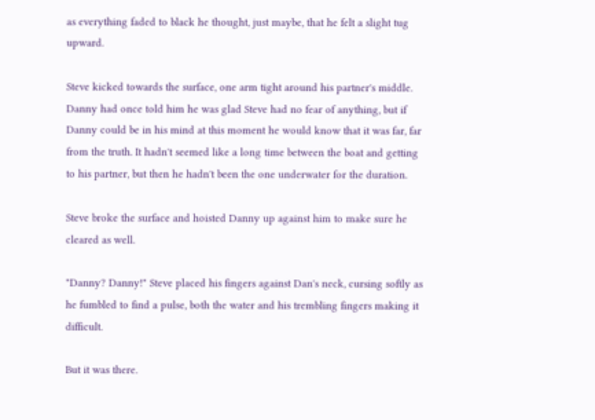as everything faded to black he thought, just maybe, that he felt a slight tug upward.

Steve kicked towards the surface, one arm tight around his partner's middle. Danny had once told him he was glad Steve had no fear of anything, but if Danny could be in his mind at this moment he would know that it was far, far from the truth. It hadn't seemed like a long time between the boat and getting to his partner, but then he hadn't been the one underwater for the duration.

Steve broke the surface and hoisted Danny up against him to make sure he cleared as well.

"Danny? Danny!" Steve placed his fingers against Dan's neck, cursing softly as he fumbled to find a pulse, both the water and his trembling fingers making it difficult.

But it was there.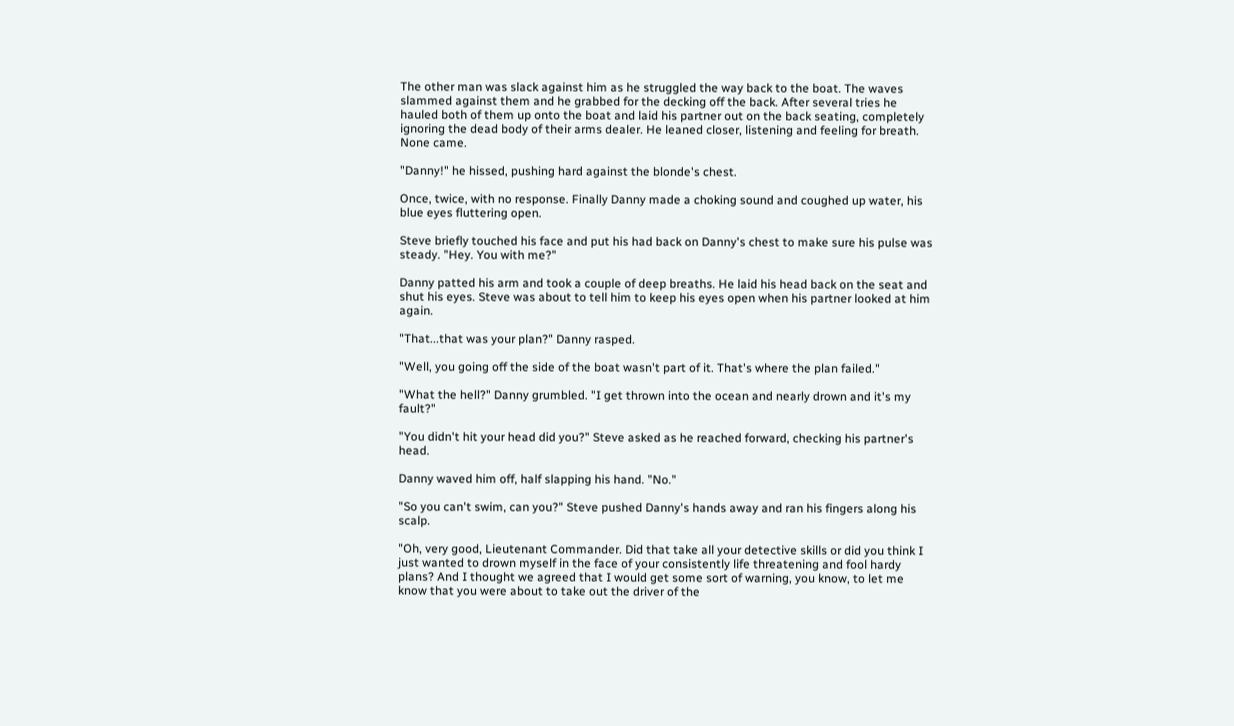The other man was slack against him as he struggled the way back to the boat. The waves slammed against them and he grabbed for the decking off the back. After several tries he hauled both of them up onto the boat and laid his partner out on the back seating, completely ignoring the dead body of their arms dealer. He leaned closer, listening and feeling for breath. None came.

"Danny!" he hissed, pushing hard against the blonde's chest.

Once, twice, with no response. Finally Danny made a choking sound and coughed up water, his blue eyes fluttering open.

Steve briefly touched his face and put his had back on Danny's chest to make sure his pulse was steady. "Hey. You with me?"

Danny patted his arm and took a couple of deep breaths. He laid his head back on the seat and shut his eyes. Steve was about to tell him to keep his eyes open when his partner looked at him again.

"That...that was your plan?" Danny rasped.

"Well, you going off the side of the boat wasn't part of it. That's where the plan failed."

"What the hell?" Danny grumbled. "I get thrown into the ocean and nearly drown and it's my fault?"

"You didn't hit your head did you?" Steve asked as he reached forward, checking his partner's head.

Danny waved him off, half slapping his hand. "No."

"So you can't swim, can you?" Steve pushed Danny's hands away and ran his fingers along his scalp.

"Oh, very good, Lieutenant Commander. Did that take all your detective skills or did you think I just wanted to drown myself in the face of your consistently life threatening and fool hardy plans? And I thought we agreed that I would get some sort of warning, you know, to let me know that you were about to take out the driver of the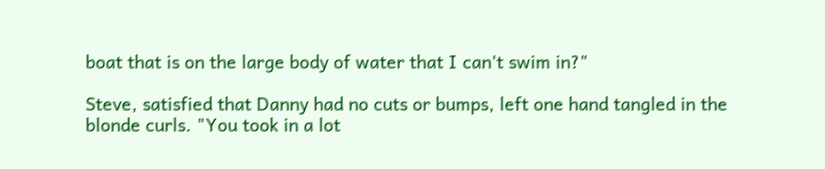boat that is on the large body of water that I can't swim in?"

Steve, satisfied that Danny had no cuts or bumps, left one hand tangled in the blonde curls. "You took in a lot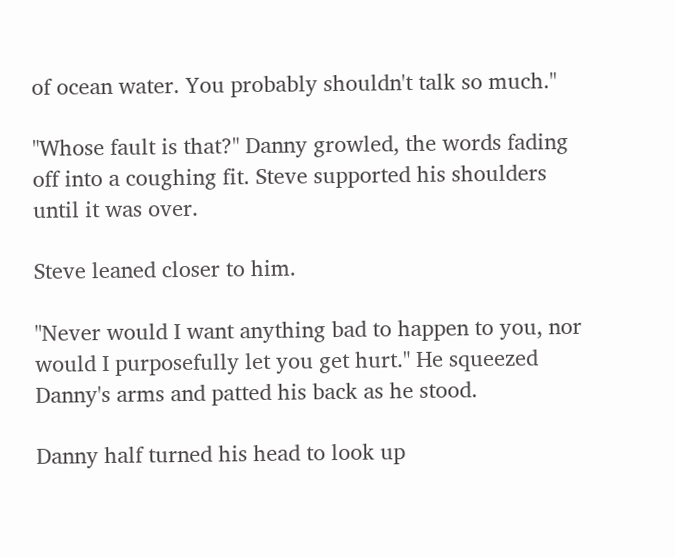of ocean water. You probably shouldn't talk so much."

"Whose fault is that?" Danny growled, the words fading off into a coughing fit. Steve supported his shoulders until it was over.

Steve leaned closer to him.

"Never would I want anything bad to happen to you, nor would I purposefully let you get hurt." He squeezed Danny's arms and patted his back as he stood.

Danny half turned his head to look up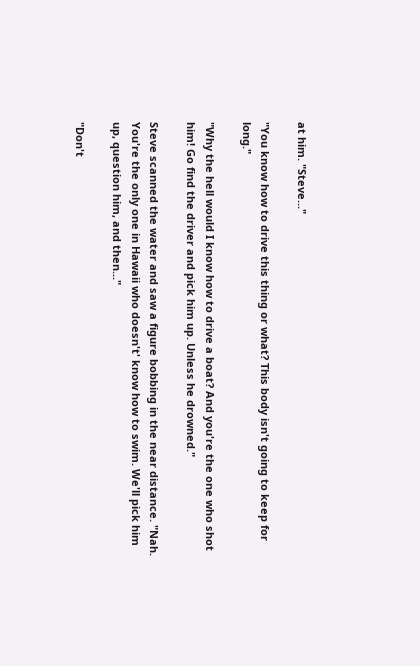at him. "Steve..."

"You know how to drive this thing or what? This body isn't going to keep for long."

"Why the hell would I know how to drive a boat? And you're the one who shot him! Go find the driver and pick him up. Unless he drowned."

Steve scanned the water and saw a figure bobbing in the near distance. "Nah. You're the only one in Hawaii who doesn't' know how to swim. We'll pick him up, question him, and then..."

"Don't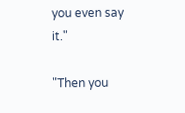you even say it."

"Then you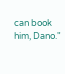can book him, Dano."